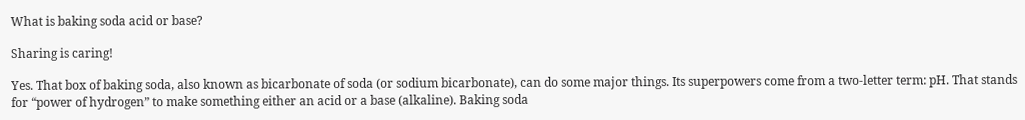What is baking soda acid or base?

Sharing is caring!

Yes. That box of baking soda, also known as bicarbonate of soda (or sodium bicarbonate), can do some major things. Its superpowers come from a two-letter term: pH. That stands for “power of hydrogen” to make something either an acid or a base (alkaline). Baking soda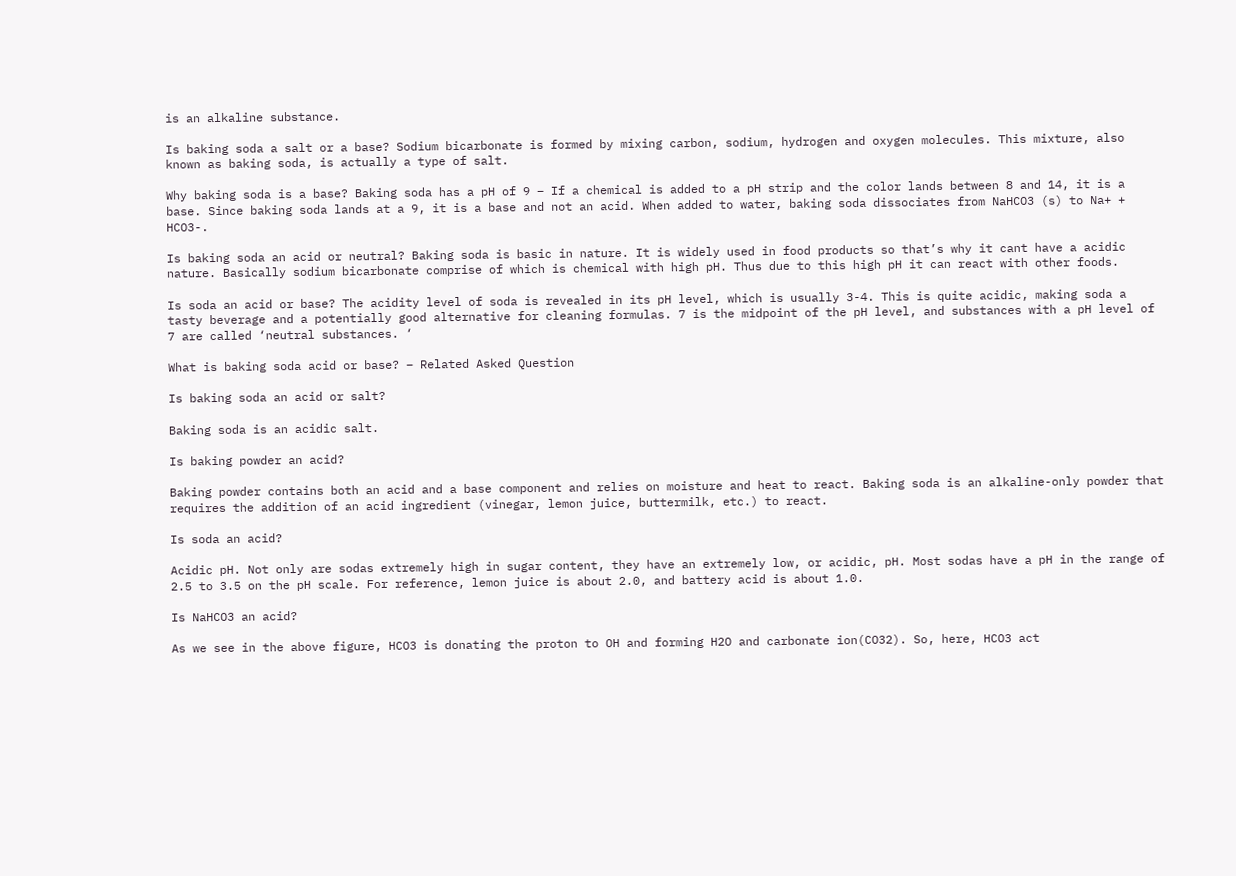is an alkaline substance.

Is baking soda a salt or a base? Sodium bicarbonate is formed by mixing carbon, sodium, hydrogen and oxygen molecules. This mixture, also known as baking soda, is actually a type of salt.

Why baking soda is a base? Baking soda has a pH of 9 – If a chemical is added to a pH strip and the color lands between 8 and 14, it is a base. Since baking soda lands at a 9, it is a base and not an acid. When added to water, baking soda dissociates from NaHCO3 (s) to Na+ + HCO3-.

Is baking soda an acid or neutral? Baking soda is basic in nature. It is widely used in food products so that’s why it cant have a acidic nature. Basically sodium bicarbonate comprise of which is chemical with high pH. Thus due to this high pH it can react with other foods.

Is soda an acid or base? The acidity level of soda is revealed in its pH level, which is usually 3-4. This is quite acidic, making soda a tasty beverage and a potentially good alternative for cleaning formulas. 7 is the midpoint of the pH level, and substances with a pH level of 7 are called ‘neutral substances. ‘

What is baking soda acid or base? – Related Asked Question

Is baking soda an acid or salt?

Baking soda is an acidic salt.

Is baking powder an acid?

Baking powder contains both an acid and a base component and relies on moisture and heat to react. Baking soda is an alkaline-only powder that requires the addition of an acid ingredient (vinegar, lemon juice, buttermilk, etc.) to react.

Is soda an acid?

Acidic pH. Not only are sodas extremely high in sugar content, they have an extremely low, or acidic, pH. Most sodas have a pH in the range of 2.5 to 3.5 on the pH scale. For reference, lemon juice is about 2.0, and battery acid is about 1.0.

Is NaHCO3 an acid?

As we see in the above figure, HCO3 is donating the proton to OH and forming H2O and carbonate ion(CO32). So, here, HCO3 act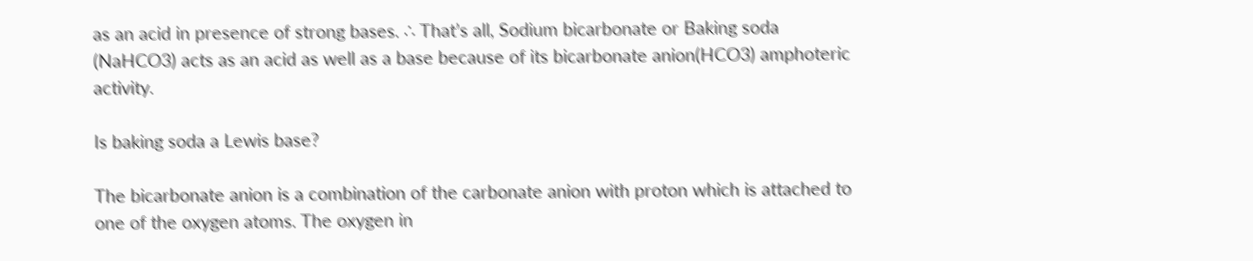as an acid in presence of strong bases. ∴ That’s all, Sodium bicarbonate or Baking soda (NaHCO3) acts as an acid as well as a base because of its bicarbonate anion(HCO3) amphoteric activity.

Is baking soda a Lewis base?

The bicarbonate anion is a combination of the carbonate anion with proton which is attached to one of the oxygen atoms. The oxygen in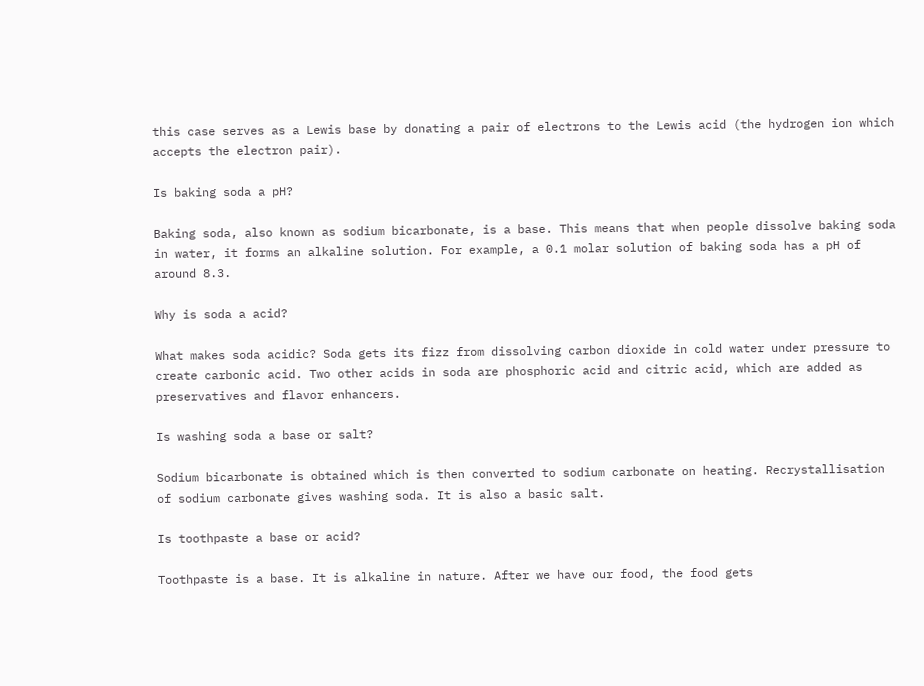this case serves as a Lewis base by donating a pair of electrons to the Lewis acid (the hydrogen ion which accepts the electron pair).

Is baking soda a pH?

Baking soda, also known as sodium bicarbonate, is a base. This means that when people dissolve baking soda in water, it forms an alkaline solution. For example, a 0.1 molar solution of baking soda has a pH of around 8.3.

Why is soda a acid?

What makes soda acidic? Soda gets its fizz from dissolving carbon dioxide in cold water under pressure to create carbonic acid. Two other acids in soda are phosphoric acid and citric acid, which are added as preservatives and flavor enhancers.

Is washing soda a base or salt?

Sodium bicarbonate is obtained which is then converted to sodium carbonate on heating. Recrystallisation of sodium carbonate gives washing soda. It is also a basic salt.

Is toothpaste a base or acid?

Toothpaste is a base. It is alkaline in nature. After we have our food, the food gets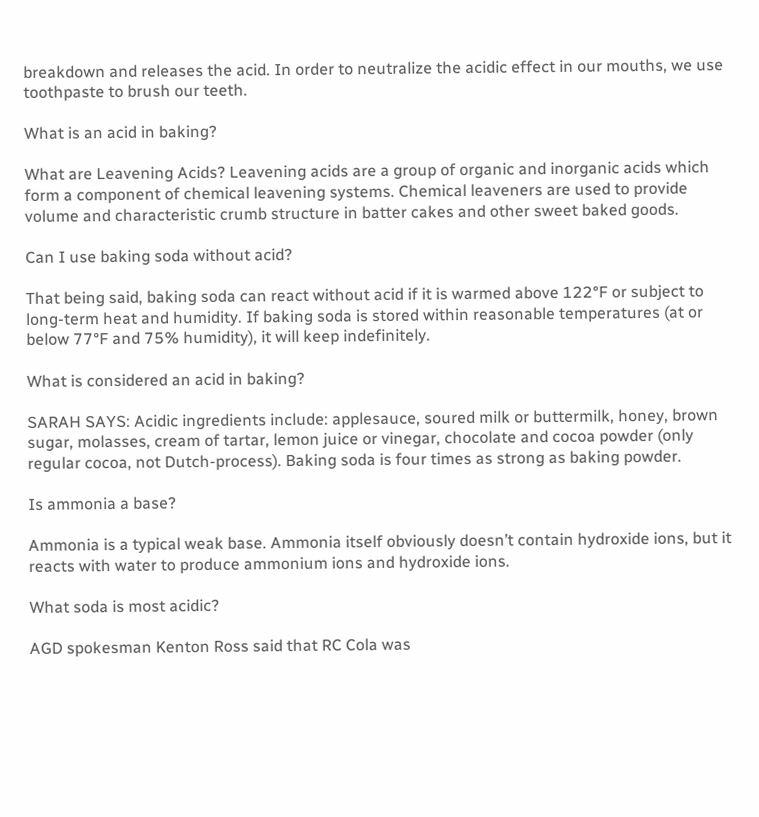breakdown and releases the acid. In order to neutralize the acidic effect in our mouths, we use toothpaste to brush our teeth.

What is an acid in baking?

What are Leavening Acids? Leavening acids are a group of organic and inorganic acids which form a component of chemical leavening systems. Chemical leaveners are used to provide volume and characteristic crumb structure in batter cakes and other sweet baked goods.

Can I use baking soda without acid?

That being said, baking soda can react without acid if it is warmed above 122°F or subject to long-term heat and humidity. If baking soda is stored within reasonable temperatures (at or below 77°F and 75% humidity), it will keep indefinitely.

What is considered an acid in baking?

SARAH SAYS: Acidic ingredients include: applesauce, soured milk or buttermilk, honey, brown sugar, molasses, cream of tartar, lemon juice or vinegar, chocolate and cocoa powder (only regular cocoa, not Dutch-process). Baking soda is four times as strong as baking powder.

Is ammonia a base?

Ammonia is a typical weak base. Ammonia itself obviously doesn’t contain hydroxide ions, but it reacts with water to produce ammonium ions and hydroxide ions.

What soda is most acidic?

AGD spokesman Kenton Ross said that RC Cola was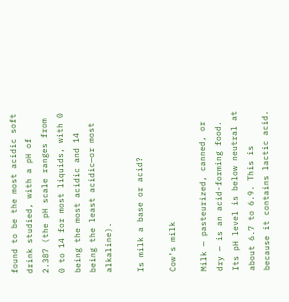found to be the most acidic soft drink studied, with a pH of 2.387 (the pH scale ranges from 0 to 14 for most liquids, with 0 being the most acidic and 14 being the least acidic—or most alkaline).

Is milk a base or acid?

Cow’s milk

Milk — pasteurized, canned, or dry — is an acid-forming food. Its pH level is below neutral at about 6.7 to 6.9. This is because it contains lactic acid.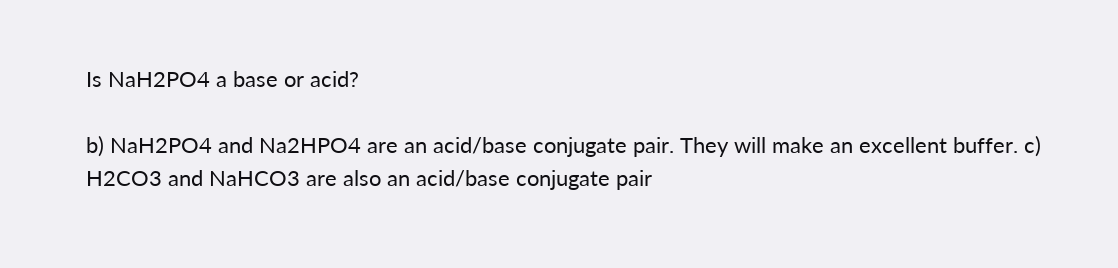Is NaH2PO4 a base or acid?

b) NaH2PO4 and Na2HPO4 are an acid/base conjugate pair. They will make an excellent buffer. c) H2CO3 and NaHCO3 are also an acid/base conjugate pair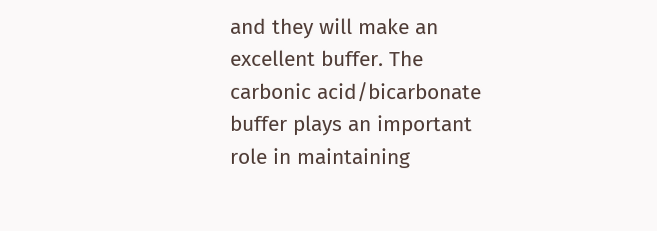and they will make an excellent buffer. The carbonic acid/bicarbonate buffer plays an important role in maintaining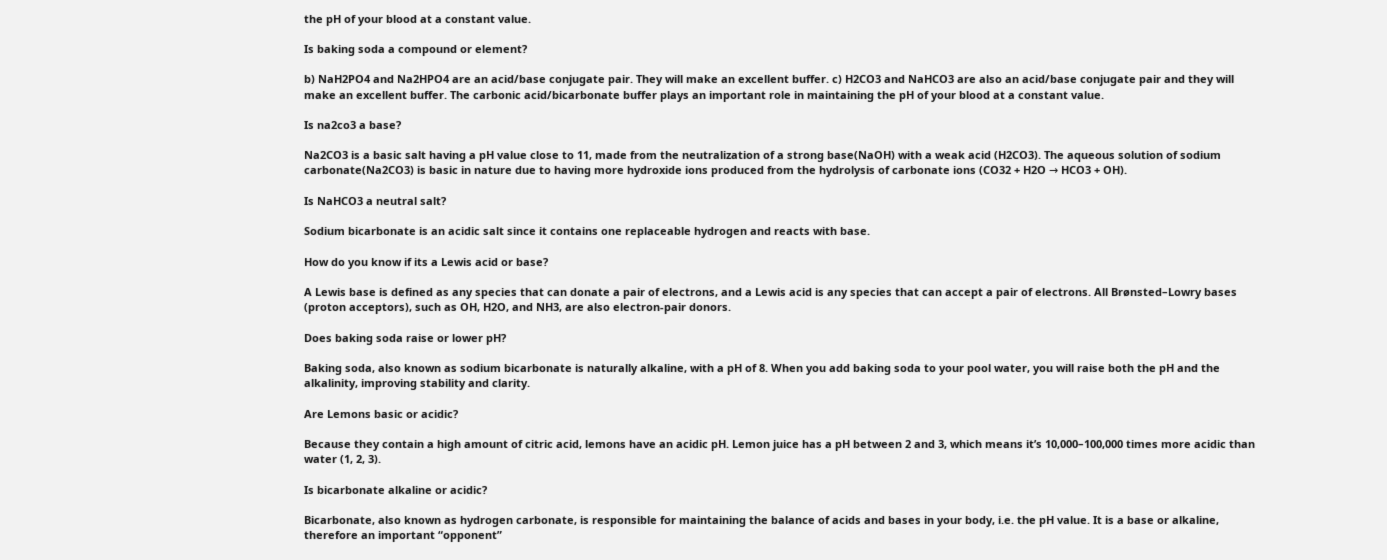the pH of your blood at a constant value.

Is baking soda a compound or element?

b) NaH2PO4 and Na2HPO4 are an acid/base conjugate pair. They will make an excellent buffer. c) H2CO3 and NaHCO3 are also an acid/base conjugate pair and they will make an excellent buffer. The carbonic acid/bicarbonate buffer plays an important role in maintaining the pH of your blood at a constant value.

Is na2co3 a base?

Na2CO3 is a basic salt having a pH value close to 11, made from the neutralization of a strong base(NaOH) with a weak acid (H2CO3). The aqueous solution of sodium carbonate(Na2CO3) is basic in nature due to having more hydroxide ions produced from the hydrolysis of carbonate ions (CO32 + H2O → HCO3 + OH).

Is NaHCO3 a neutral salt?

Sodium bicarbonate is an acidic salt since it contains one replaceable hydrogen and reacts with base.

How do you know if its a Lewis acid or base?

A Lewis base is defined as any species that can donate a pair of electrons, and a Lewis acid is any species that can accept a pair of electrons. All Brønsted–Lowry bases (proton acceptors), such as OH, H2O, and NH3, are also electron-pair donors.

Does baking soda raise or lower pH?

Baking soda, also known as sodium bicarbonate is naturally alkaline, with a pH of 8. When you add baking soda to your pool water, you will raise both the pH and the alkalinity, improving stability and clarity.

Are Lemons basic or acidic?

Because they contain a high amount of citric acid, lemons have an acidic pH. Lemon juice has a pH between 2 and 3, which means it’s 10,000–100,000 times more acidic than water (1, 2, 3).

Is bicarbonate alkaline or acidic?

Bicarbonate, also known as hydrogen carbonate, is responsible for maintaining the balance of acids and bases in your body, i.e. the pH value. It is a base or alkaline, therefore an important “opponent”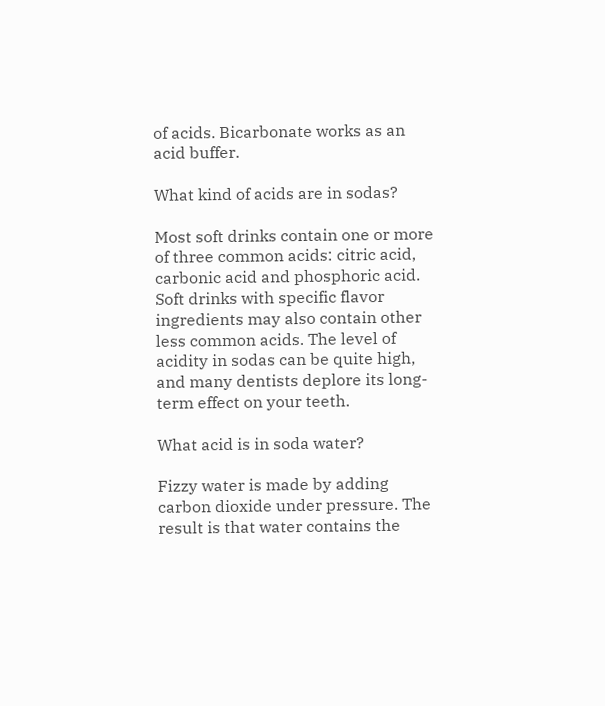of acids. Bicarbonate works as an acid buffer.

What kind of acids are in sodas?

Most soft drinks contain one or more of three common acids: citric acid, carbonic acid and phosphoric acid. Soft drinks with specific flavor ingredients may also contain other less common acids. The level of acidity in sodas can be quite high, and many dentists deplore its long-term effect on your teeth.

What acid is in soda water?

Fizzy water is made by adding carbon dioxide under pressure. The result is that water contains the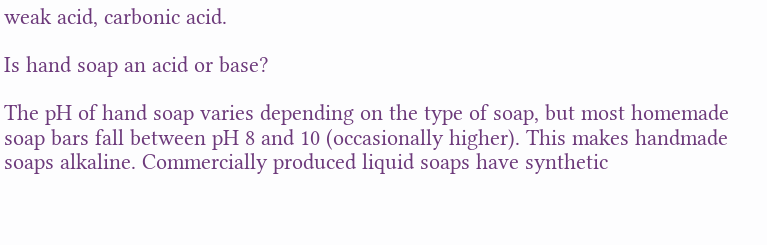weak acid, carbonic acid.

Is hand soap an acid or base?

The pH of hand soap varies depending on the type of soap, but most homemade soap bars fall between pH 8 and 10 (occasionally higher). This makes handmade soaps alkaline. Commercially produced liquid soaps have synthetic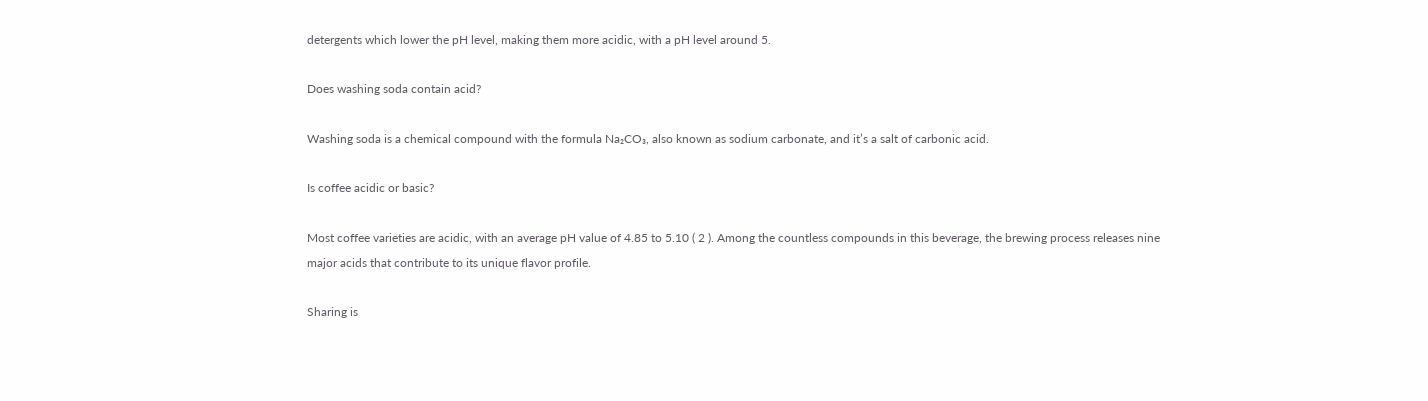detergents which lower the pH level, making them more acidic, with a pH level around 5.

Does washing soda contain acid?

Washing soda is a chemical compound with the formula Na₂CO₃, also known as sodium carbonate, and it’s a salt of carbonic acid.

Is coffee acidic or basic?

Most coffee varieties are acidic, with an average pH value of 4.85 to 5.10 ( 2 ). Among the countless compounds in this beverage, the brewing process releases nine major acids that contribute to its unique flavor profile.

Sharing is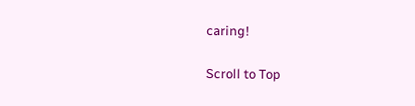caring!

Scroll to Top